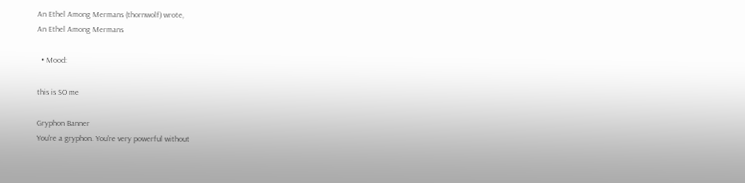An Ethel Among Mermans (thornwolf) wrote,
An Ethel Among Mermans

  • Mood:

this is SO me

Gryphon Banner
You're a gryphon. You're very powerful without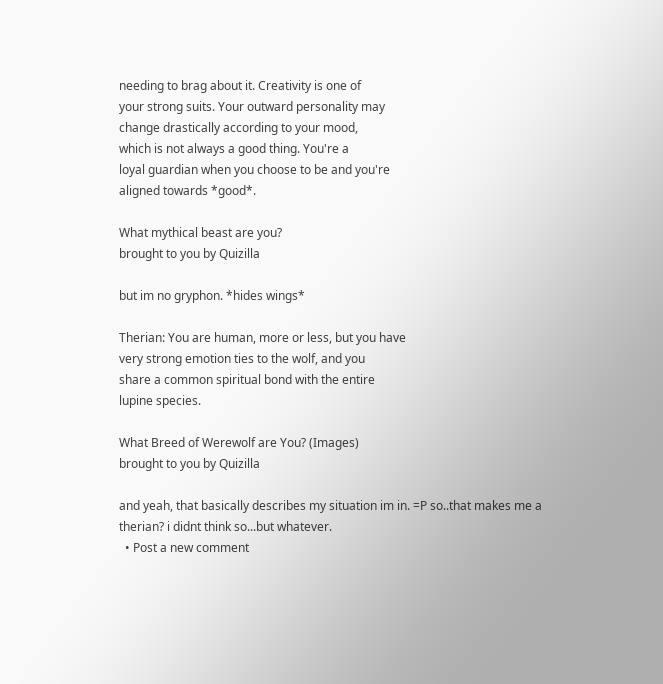needing to brag about it. Creativity is one of
your strong suits. Your outward personality may
change drastically according to your mood,
which is not always a good thing. You're a
loyal guardian when you choose to be and you're
aligned towards *good*.

What mythical beast are you?
brought to you by Quizilla

but im no gryphon. *hides wings*

Therian: You are human, more or less, but you have
very strong emotion ties to the wolf, and you
share a common spiritual bond with the entire
lupine species.

What Breed of Werewolf are You? (Images)
brought to you by Quizilla

and yeah, that basically describes my situation im in. =P so..that makes me a therian? i didnt think so...but whatever.
  • Post a new comment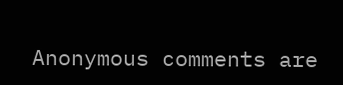Anonymous comments are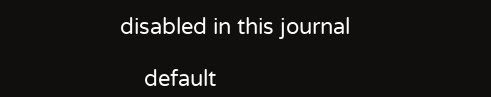disabled in this journal

    default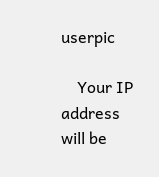userpic

    Your IP address will be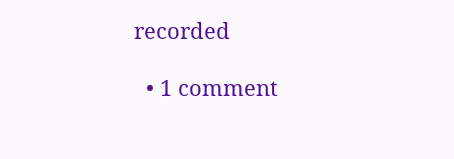recorded

  • 1 comment